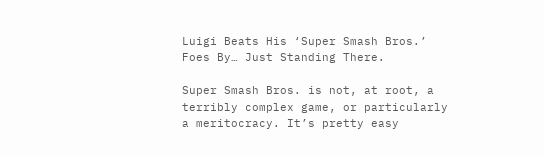Luigi Beats His ‘Super Smash Bros.’ Foes By… Just Standing There.

Super Smash Bros. is not, at root, a terribly complex game, or particularly a meritocracy. It’s pretty easy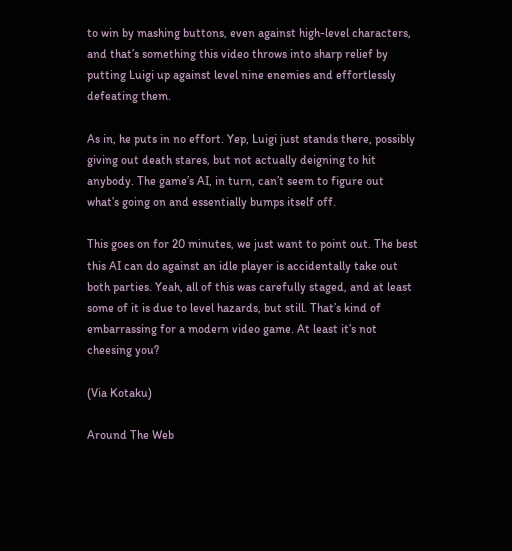to win by mashing buttons, even against high-level characters, and that’s something this video throws into sharp relief by putting Luigi up against level nine enemies and effortlessly defeating them.

As in, he puts in no effort. Yep, Luigi just stands there, possibly giving out death stares, but not actually deigning to hit anybody. The game’s AI, in turn, can’t seem to figure out what’s going on and essentially bumps itself off.

This goes on for 20 minutes, we just want to point out. The best this AI can do against an idle player is accidentally take out both parties. Yeah, all of this was carefully staged, and at least some of it is due to level hazards, but still. That’s kind of embarrassing for a modern video game. At least it’s not cheesing you?

(Via Kotaku)

Around The Web